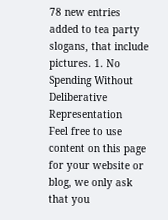78 new entries added to tea party slogans, that include pictures. 1. No Spending Without Deliberative Representation
Feel free to use content on this page for your website or blog, we only ask that you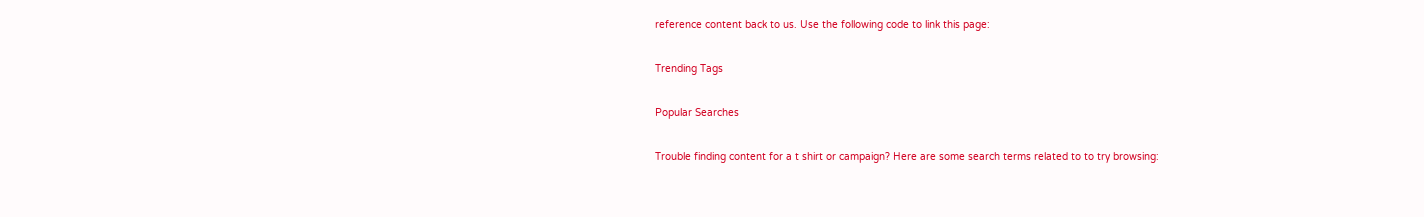reference content back to us. Use the following code to link this page:

Trending Tags

Popular Searches

Trouble finding content for a t shirt or campaign? Here are some search terms related to to try browsing: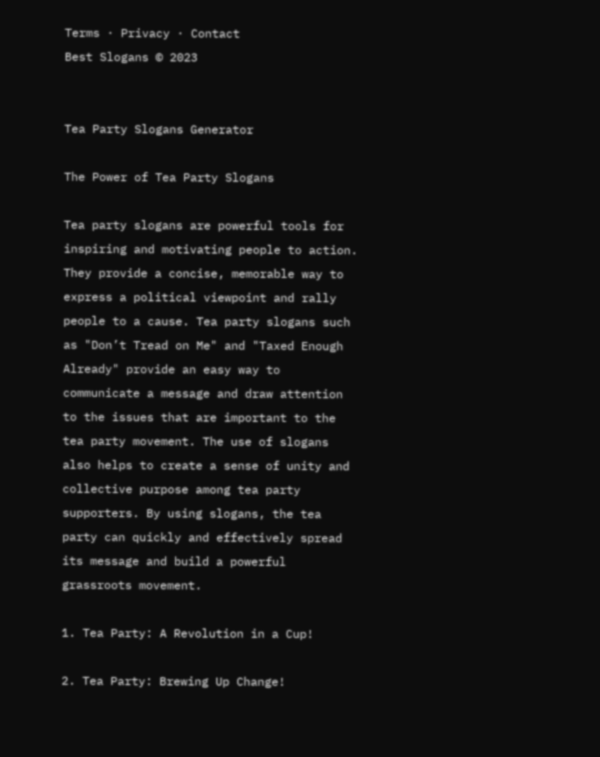Terms · Privacy · Contact
Best Slogans © 2023


Tea Party Slogans Generator

The Power of Tea Party Slogans

Tea party slogans are powerful tools for inspiring and motivating people to action. They provide a concise, memorable way to express a political viewpoint and rally people to a cause. Tea party slogans such as "Don’t Tread on Me" and "Taxed Enough Already" provide an easy way to communicate a message and draw attention to the issues that are important to the tea party movement. The use of slogans also helps to create a sense of unity and collective purpose among tea party supporters. By using slogans, the tea party can quickly and effectively spread its message and build a powerful grassroots movement.

1. Tea Party: A Revolution in a Cup!

2. Tea Party: Brewing Up Change!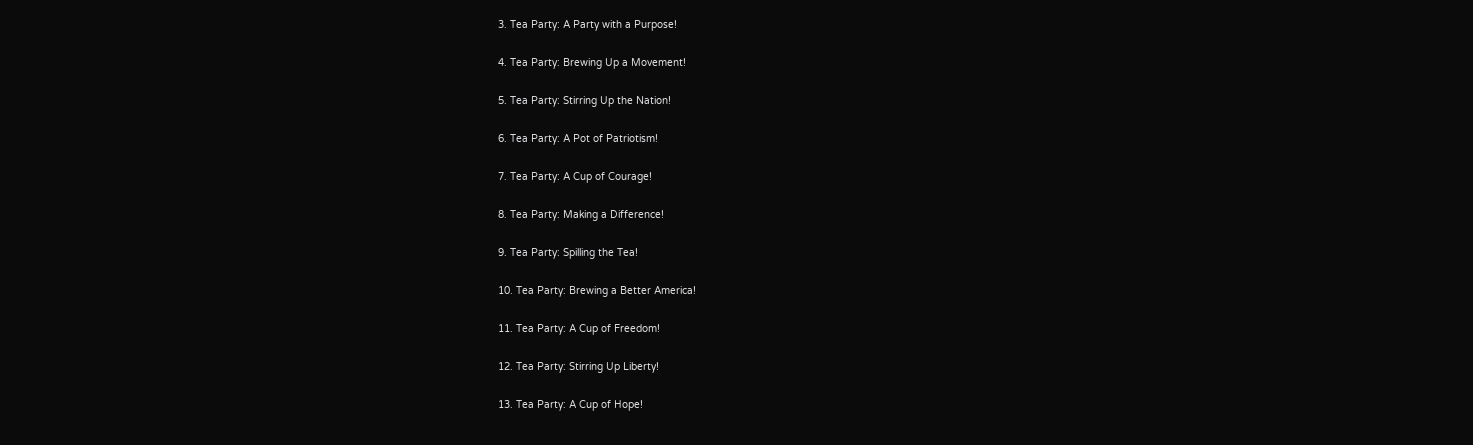3. Tea Party: A Party with a Purpose!

4. Tea Party: Brewing Up a Movement!

5. Tea Party: Stirring Up the Nation!

6. Tea Party: A Pot of Patriotism!

7. Tea Party: A Cup of Courage!

8. Tea Party: Making a Difference!

9. Tea Party: Spilling the Tea!

10. Tea Party: Brewing a Better America!

11. Tea Party: A Cup of Freedom!

12. Tea Party: Stirring Up Liberty!

13. Tea Party: A Cup of Hope!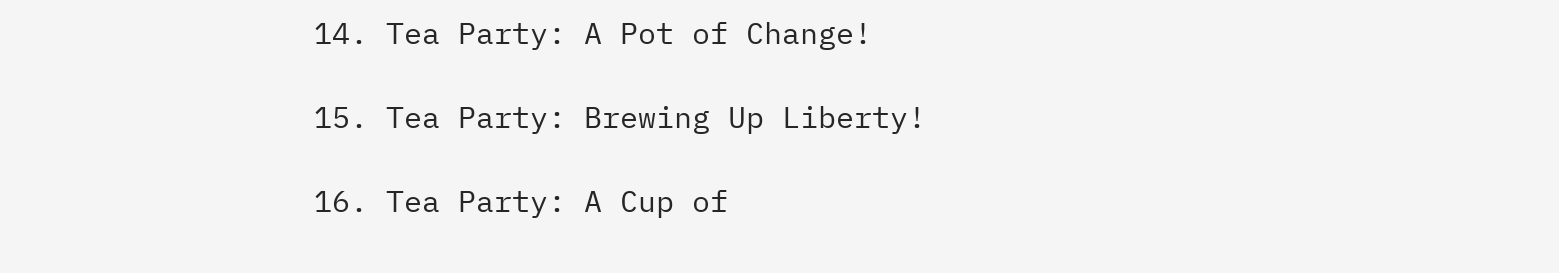14. Tea Party: A Pot of Change!

15. Tea Party: Brewing Up Liberty!

16. Tea Party: A Cup of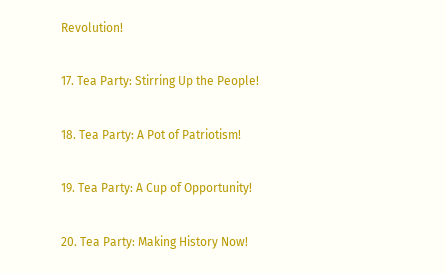Revolution!

17. Tea Party: Stirring Up the People!

18. Tea Party: A Pot of Patriotism!

19. Tea Party: A Cup of Opportunity!

20. Tea Party: Making History Now!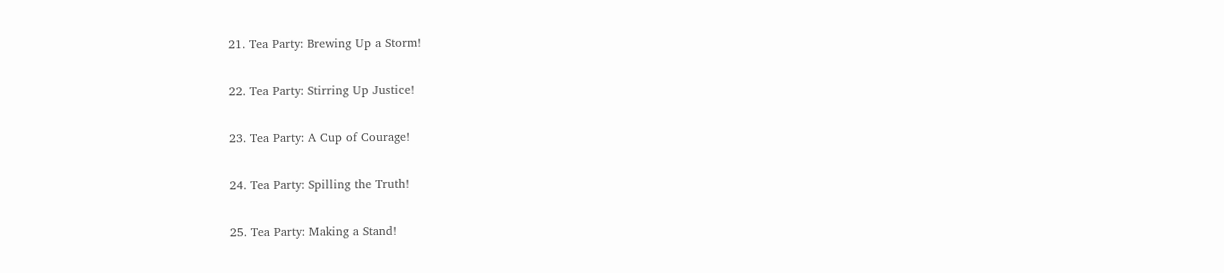21. Tea Party: Brewing Up a Storm!

22. Tea Party: Stirring Up Justice!

23. Tea Party: A Cup of Courage!

24. Tea Party: Spilling the Truth!

25. Tea Party: Making a Stand!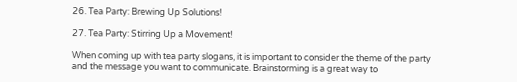26. Tea Party: Brewing Up Solutions!

27. Tea Party: Stirring Up a Movement!

When coming up with tea party slogans, it is important to consider the theme of the party and the message you want to communicate. Brainstorming is a great way to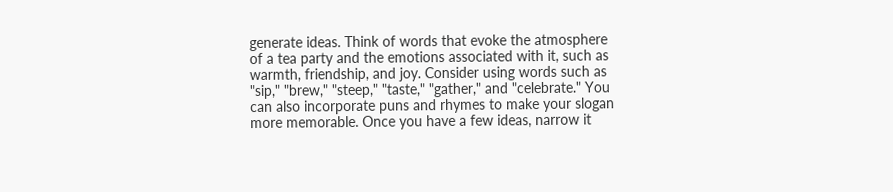generate ideas. Think of words that evoke the atmosphere of a tea party and the emotions associated with it, such as warmth, friendship, and joy. Consider using words such as "sip," "brew," "steep," "taste," "gather," and "celebrate." You can also incorporate puns and rhymes to make your slogan more memorable. Once you have a few ideas, narrow it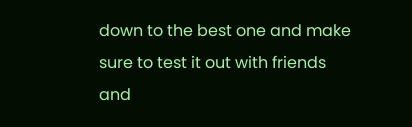down to the best one and make sure to test it out with friends and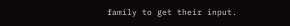family to get their input.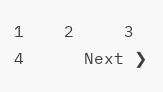1    2     3     4      Next ❯